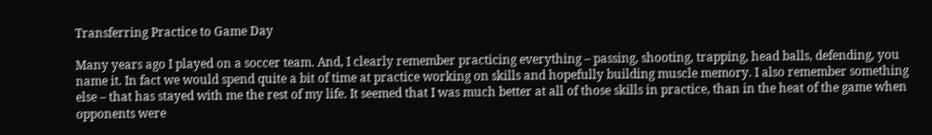Transferring Practice to Game Day

Many years ago I played on a soccer team. And, I clearly remember practicing everything – passing, shooting, trapping, head balls, defending, you name it. In fact we would spend quite a bit of time at practice working on skills and hopefully building muscle memory. I also remember something else – that has stayed with me the rest of my life. It seemed that I was much better at all of those skills in practice, than in the heat of the game when opponents were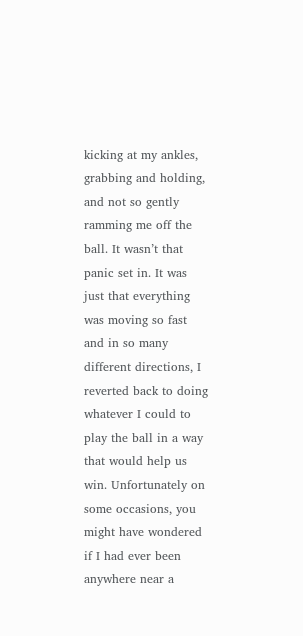kicking at my ankles, grabbing and holding, and not so gently ramming me off the ball. It wasn’t that panic set in. It was just that everything was moving so fast and in so many different directions, I reverted back to doing whatever I could to play the ball in a way that would help us win. Unfortunately on some occasions, you might have wondered if I had ever been anywhere near a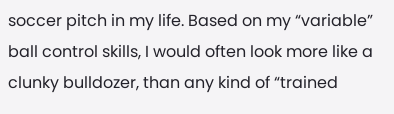soccer pitch in my life. Based on my “variable” ball control skills, I would often look more like a clunky bulldozer, than any kind of “trained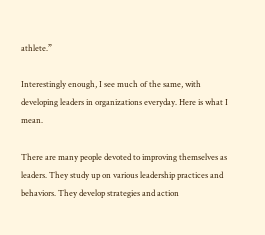athlete.”

Interestingly enough, I see much of the same, with developing leaders in organizations everyday. Here is what I mean.

There are many people devoted to improving themselves as leaders. They study up on various leadership practices and behaviors. They develop strategies and action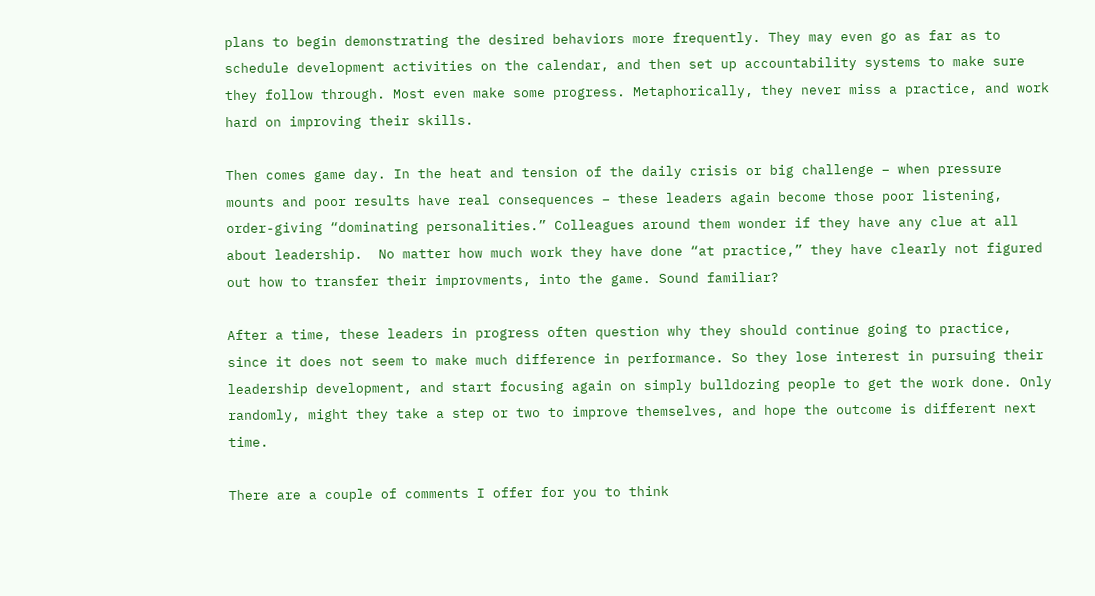plans to begin demonstrating the desired behaviors more frequently. They may even go as far as to schedule development activities on the calendar, and then set up accountability systems to make sure they follow through. Most even make some progress. Metaphorically, they never miss a practice, and work hard on improving their skills.

Then comes game day. In the heat and tension of the daily crisis or big challenge – when pressure mounts and poor results have real consequences – these leaders again become those poor listening, order-giving “dominating personalities.” Colleagues around them wonder if they have any clue at all about leadership.  No matter how much work they have done “at practice,” they have clearly not figured out how to transfer their improvments, into the game. Sound familiar?

After a time, these leaders in progress often question why they should continue going to practice, since it does not seem to make much difference in performance. So they lose interest in pursuing their leadership development, and start focusing again on simply bulldozing people to get the work done. Only randomly, might they take a step or two to improve themselves, and hope the outcome is different next time.

There are a couple of comments I offer for you to think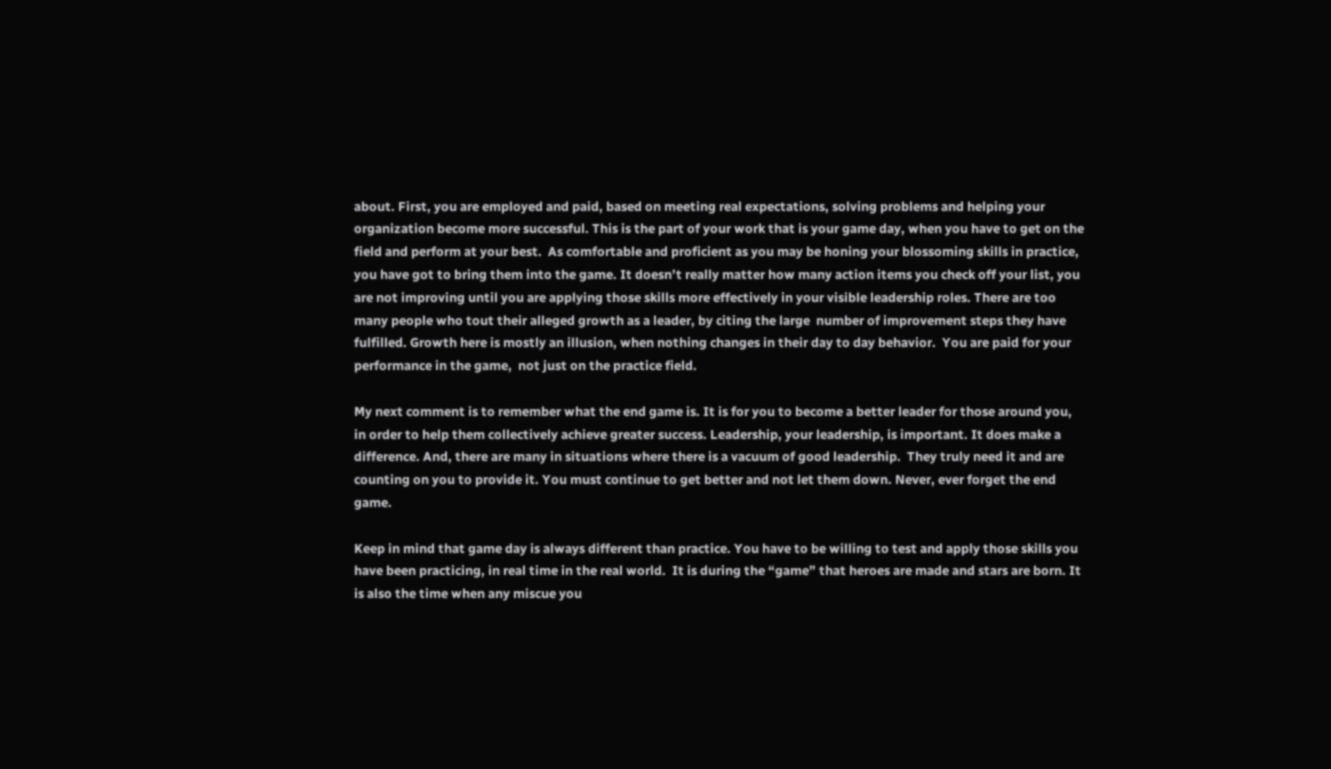about. First, you are employed and paid, based on meeting real expectations, solving problems and helping your organization become more successful. This is the part of your work that is your game day, when you have to get on the field and perform at your best.  As comfortable and proficient as you may be honing your blossoming skills in practice, you have got to bring them into the game. It doesn’t really matter how many action items you check off your list, you are not improving until you are applying those skills more effectively in your visible leadership roles. There are too many people who tout their alleged growth as a leader, by citing the large  number of improvement steps they have fulfilled. Growth here is mostly an illusion, when nothing changes in their day to day behavior.  You are paid for your performance in the game,  not just on the practice field.

My next comment is to remember what the end game is. It is for you to become a better leader for those around you, in order to help them collectively achieve greater success. Leadership, your leadership, is important. It does make a difference. And, there are many in situations where there is a vacuum of good leadership.  They truly need it and are counting on you to provide it. You must continue to get better and not let them down. Never, ever forget the end game.

Keep in mind that game day is always different than practice. You have to be willing to test and apply those skills you have been practicing, in real time in the real world.  It is during the “game” that heroes are made and stars are born. It is also the time when any miscue you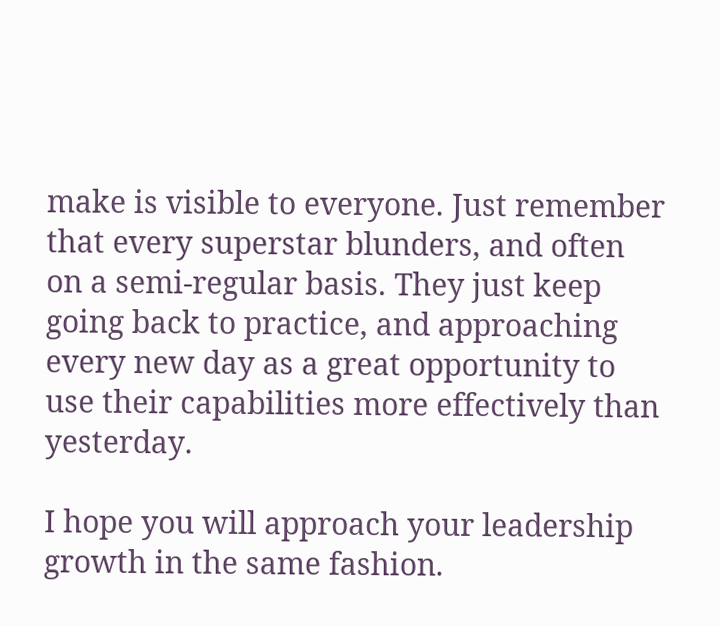make is visible to everyone. Just remember that every superstar blunders, and often on a semi-regular basis. They just keep going back to practice, and approaching every new day as a great opportunity to use their capabilities more effectively than yesterday.

I hope you will approach your leadership growth in the same fashion.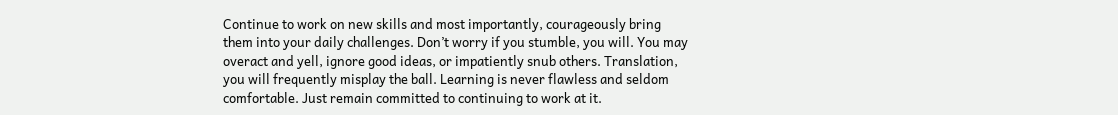Continue to work on new skills and most importantly, courageously bring them into your daily challenges. Don’t worry if you stumble, you will. You may overact and yell, ignore good ideas, or impatiently snub others. Translation, you will frequently misplay the ball. Learning is never flawless and seldom comfortable. Just remain committed to continuing to work at it.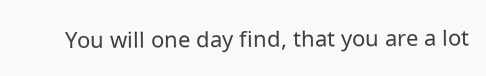You will one day find, that you are a lot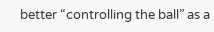better “controlling the ball” as a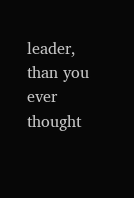leader, than you ever thought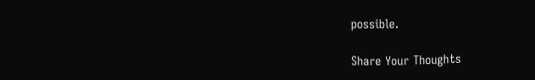possible.

Share Your Thoughts